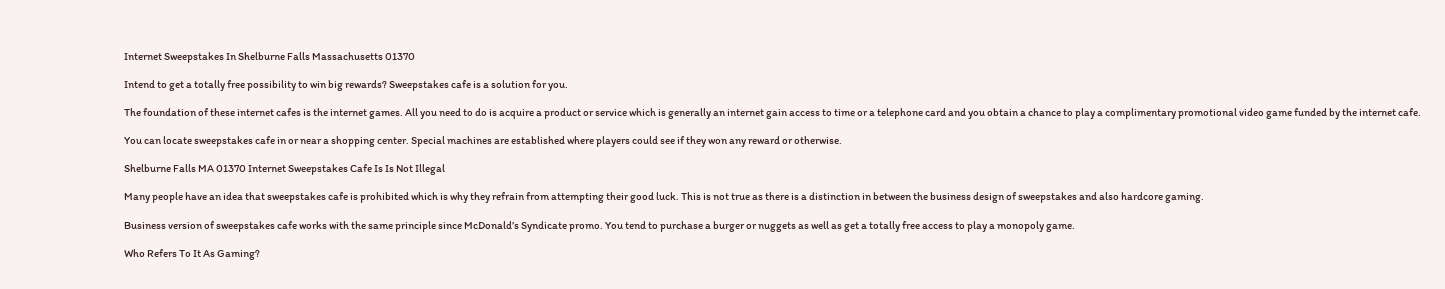Internet Sweepstakes In Shelburne Falls Massachusetts 01370

Intend to get a totally free possibility to win big rewards? Sweepstakes cafe is a solution for you.

The foundation of these internet cafes is the internet games. All you need to do is acquire a product or service which is generally an internet gain access to time or a telephone card and you obtain a chance to play a complimentary promotional video game funded by the internet cafe.

You can locate sweepstakes cafe in or near a shopping center. Special machines are established where players could see if they won any reward or otherwise.

Shelburne Falls MA 01370 Internet Sweepstakes Cafe Is Is Not Illegal

Many people have an idea that sweepstakes cafe is prohibited which is why they refrain from attempting their good luck. This is not true as there is a distinction in between the business design of sweepstakes and also hardcore gaming.

Business version of sweepstakes cafe works with the same principle since McDonald’s Syndicate promo. You tend to purchase a burger or nuggets as well as get a totally free access to play a monopoly game.

Who Refers To It As Gaming?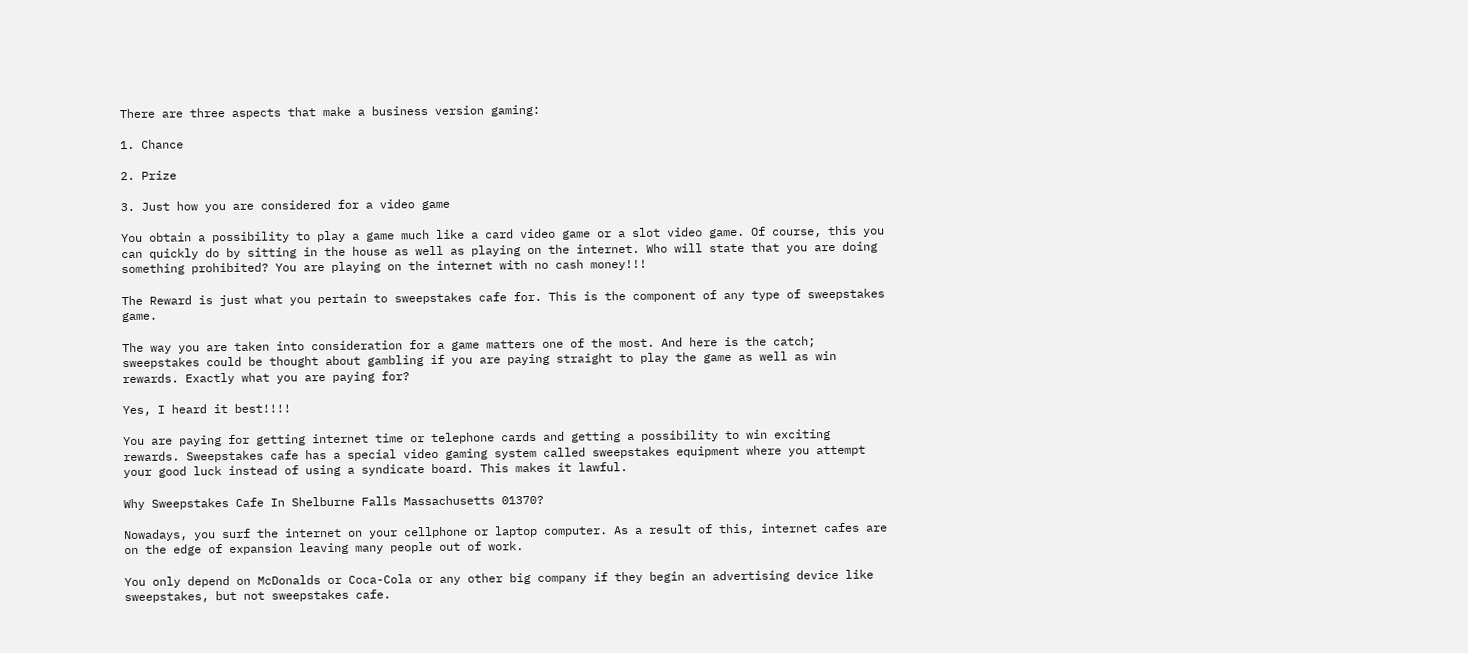There are three aspects that make a business version gaming:

1. Chance

2. Prize

3. Just how you are considered for a video game

You obtain a possibility to play a game much like a card video game or a slot video game. Of course, this you can quickly do by sitting in the house as well as playing on the internet. Who will state that you are doing something prohibited? You are playing on the internet with no cash money!!!

The Reward is just what you pertain to sweepstakes cafe for. This is the component of any type of sweepstakes game.

The way you are taken into consideration for a game matters one of the most. And here is the catch; sweepstakes could be thought about gambling if you are paying straight to play the game as well as win rewards. Exactly what you are paying for?

Yes, I heard it best!!!!

You are paying for getting internet time or telephone cards and getting a possibility to win exciting rewards. Sweepstakes cafe has a special video gaming system called sweepstakes equipment where you attempt your good luck instead of using a syndicate board. This makes it lawful.

Why Sweepstakes Cafe In Shelburne Falls Massachusetts 01370?

Nowadays, you surf the internet on your cellphone or laptop computer. As a result of this, internet cafes are on the edge of expansion leaving many people out of work.

You only depend on McDonalds or Coca-Cola or any other big company if they begin an advertising device like sweepstakes, but not sweepstakes cafe.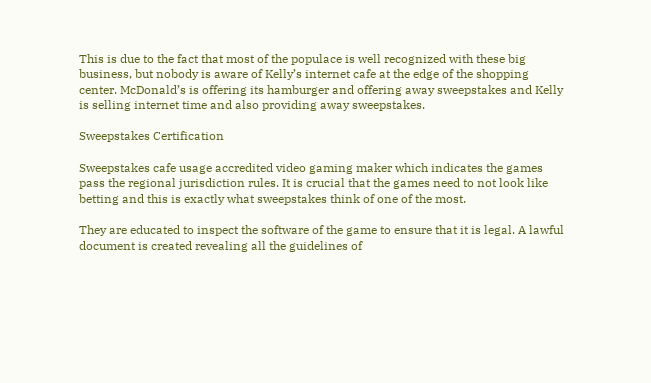This is due to the fact that most of the populace is well recognized with these big business, but nobody is aware of Kelly’s internet cafe at the edge of the shopping center. McDonald’s is offering its hamburger and offering away sweepstakes and Kelly is selling internet time and also providing away sweepstakes.

Sweepstakes Certification

Sweepstakes cafe usage accredited video gaming maker which indicates the games pass the regional jurisdiction rules. It is crucial that the games need to not look like betting and this is exactly what sweepstakes think of one of the most.

They are educated to inspect the software of the game to ensure that it is legal. A lawful document is created revealing all the guidelines of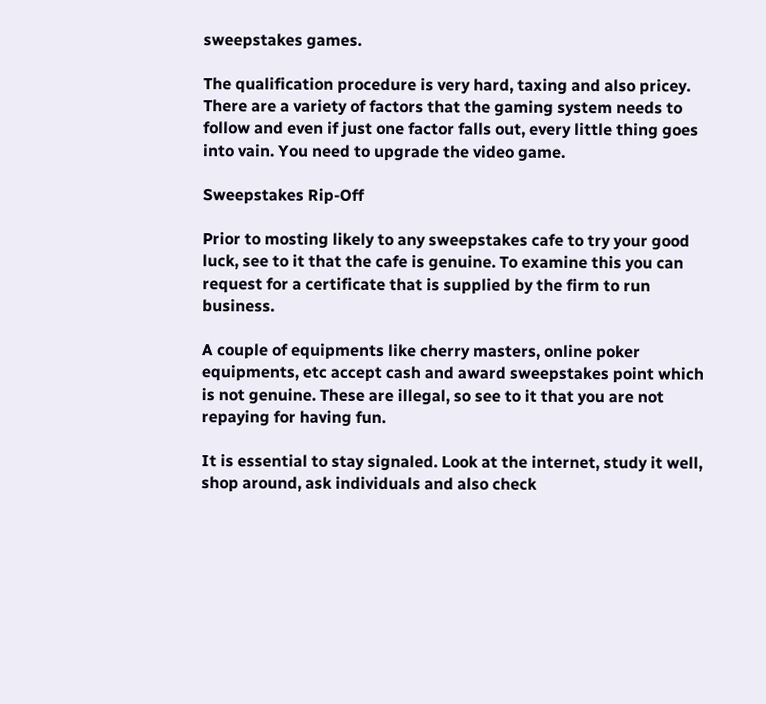sweepstakes games.

The qualification procedure is very hard, taxing and also pricey. There are a variety of factors that the gaming system needs to follow and even if just one factor falls out, every little thing goes into vain. You need to upgrade the video game.

Sweepstakes Rip-Off

Prior to mosting likely to any sweepstakes cafe to try your good luck, see to it that the cafe is genuine. To examine this you can request for a certificate that is supplied by the firm to run business.

A couple of equipments like cherry masters, online poker equipments, etc accept cash and award sweepstakes point which is not genuine. These are illegal, so see to it that you are not repaying for having fun.

It is essential to stay signaled. Look at the internet, study it well, shop around, ask individuals and also check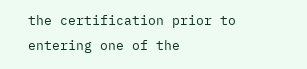the certification prior to entering one of the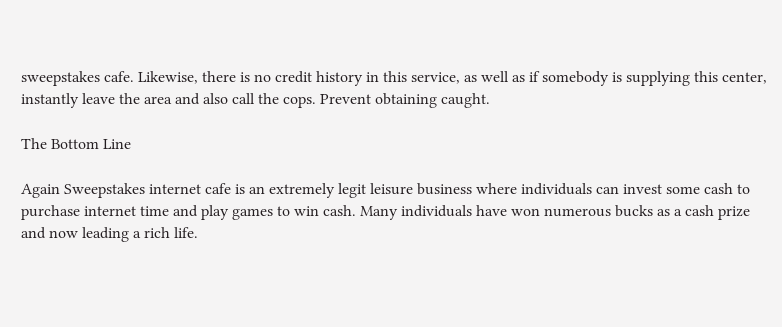sweepstakes cafe. Likewise, there is no credit history in this service, as well as if somebody is supplying this center, instantly leave the area and also call the cops. Prevent obtaining caught.

The Bottom Line

Again Sweepstakes internet cafe is an extremely legit leisure business where individuals can invest some cash to purchase internet time and play games to win cash. Many individuals have won numerous bucks as a cash prize and now leading a rich life.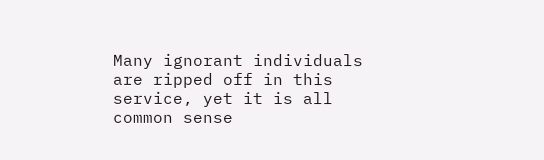Many ignorant individuals are ripped off in this service, yet it is all common sense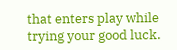that enters play while trying your good luck.